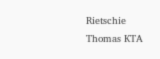Rietschie Thomas KTA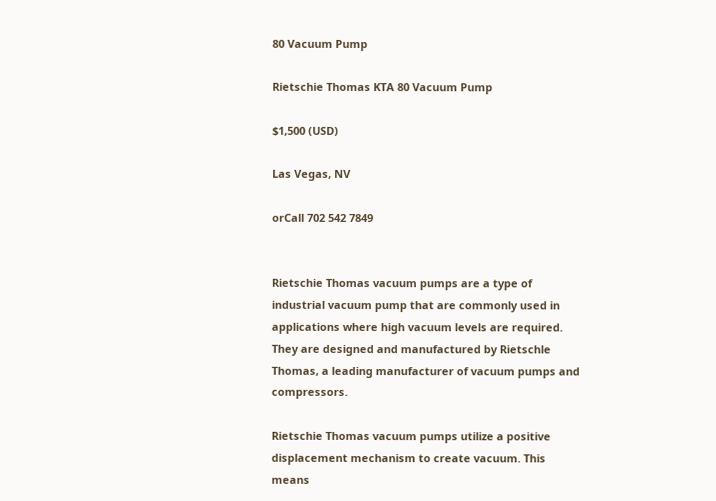80 Vacuum Pump

Rietschie Thomas KTA 80 Vacuum Pump

$1,500 (USD)

Las Vegas, NV

orCall 702 542 7849


Rietschie Thomas vacuum pumps are a type of industrial vacuum pump that are commonly used in applications where high vacuum levels are required. They are designed and manufactured by Rietschle Thomas, a leading manufacturer of vacuum pumps and compressors.

Rietschie Thomas vacuum pumps utilize a positive displacement mechanism to create vacuum. This means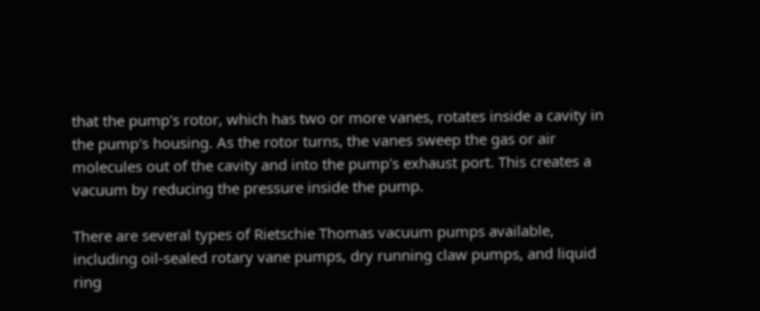that the pump's rotor, which has two or more vanes, rotates inside a cavity in the pump's housing. As the rotor turns, the vanes sweep the gas or air molecules out of the cavity and into the pump's exhaust port. This creates a vacuum by reducing the pressure inside the pump.

There are several types of Rietschie Thomas vacuum pumps available, including oil-sealed rotary vane pumps, dry running claw pumps, and liquid ring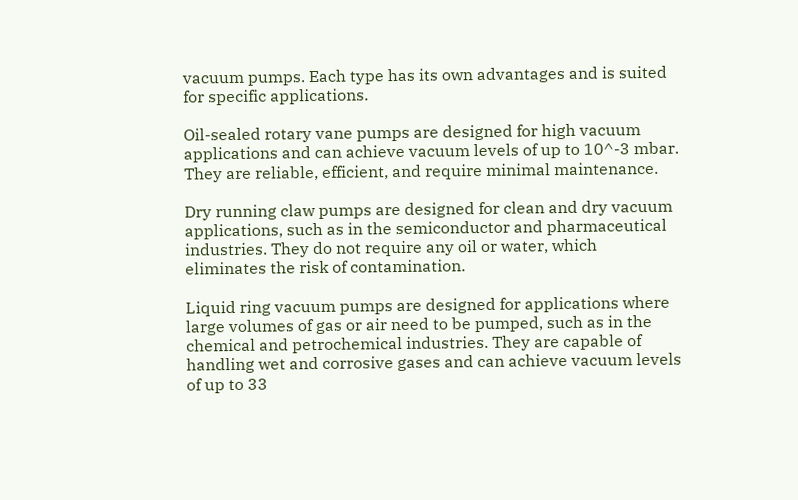vacuum pumps. Each type has its own advantages and is suited for specific applications.

Oil-sealed rotary vane pumps are designed for high vacuum applications and can achieve vacuum levels of up to 10^-3 mbar. They are reliable, efficient, and require minimal maintenance.

Dry running claw pumps are designed for clean and dry vacuum applications, such as in the semiconductor and pharmaceutical industries. They do not require any oil or water, which eliminates the risk of contamination.

Liquid ring vacuum pumps are designed for applications where large volumes of gas or air need to be pumped, such as in the chemical and petrochemical industries. They are capable of handling wet and corrosive gases and can achieve vacuum levels of up to 33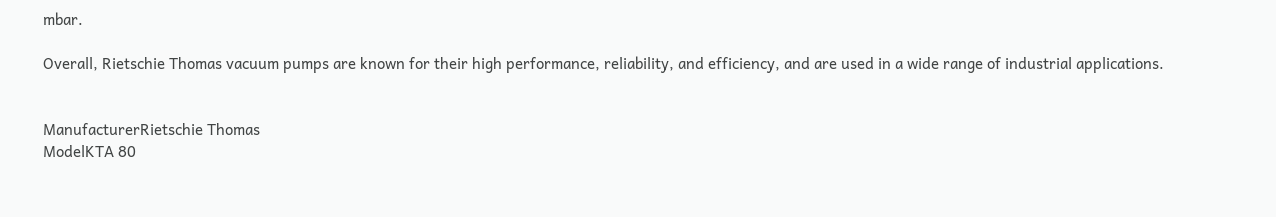mbar.

Overall, Rietschie Thomas vacuum pumps are known for their high performance, reliability, and efficiency, and are used in a wide range of industrial applications.


ManufacturerRietschie Thomas
ModelKTA 80